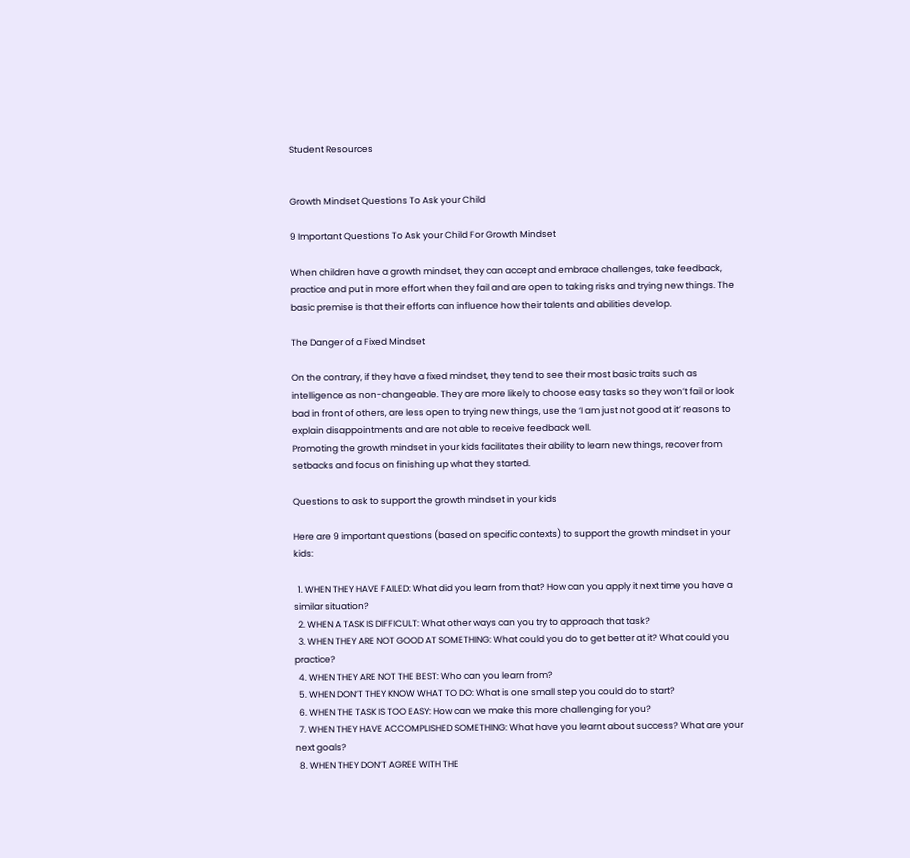Student Resources


Growth Mindset Questions To Ask your Child

9 Important Questions To Ask your Child For Growth Mindset

When children have a growth mindset, they can accept and embrace challenges, take feedback, practice and put in more effort when they fail and are open to taking risks and trying new things. The basic premise is that their efforts can influence how their talents and abilities develop.

The Danger of a Fixed Mindset

On the contrary, if they have a fixed mindset, they tend to see their most basic traits such as intelligence as non-changeable. They are more likely to choose easy tasks so they won’t fail or look bad in front of others, are less open to trying new things, use the ‘I am just not good at it’ reasons to explain disappointments and are not able to receive feedback well.
Promoting the growth mindset in your kids facilitates their ability to learn new things, recover from setbacks and focus on finishing up what they started.

Questions to ask to support the growth mindset in your kids

Here are 9 important questions (based on specific contexts) to support the growth mindset in your kids:

  1. WHEN THEY HAVE FAILED: What did you learn from that? How can you apply it next time you have a similar situation?
  2. WHEN A TASK IS DIFFICULT: What other ways can you try to approach that task?
  3. WHEN THEY ARE NOT GOOD AT SOMETHING: What could you do to get better at it? What could you practice?
  4. WHEN THEY ARE NOT THE BEST: Who can you learn from?
  5. WHEN DON’T THEY KNOW WHAT TO DO: What is one small step you could do to start?
  6. WHEN THE TASK IS TOO EASY: How can we make this more challenging for you?
  7. WHEN THEY HAVE ACCOMPLISHED SOMETHING: What have you learnt about success? What are your next goals?
  8. WHEN THEY DON’T AGREE WITH THE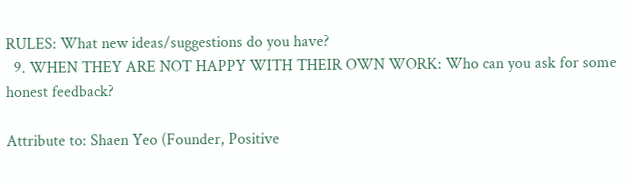RULES: What new ideas/suggestions do you have?
  9. WHEN THEY ARE NOT HAPPY WITH THEIR OWN WORK: Who can you ask for some honest feedback?

Attribute to: Shaen Yeo (Founder, Positive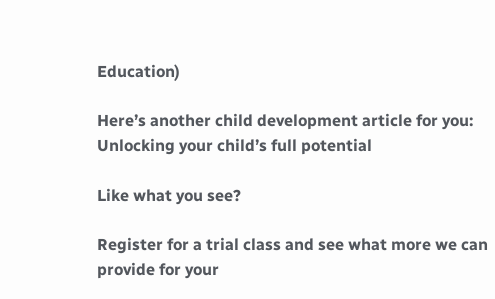Education)

Here’s another child development article for you: Unlocking your child’s full potential

Like what you see?

Register for a trial class and see what more we can provide for your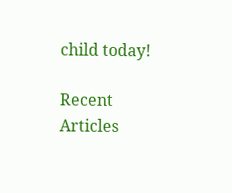child today!

Recent Articles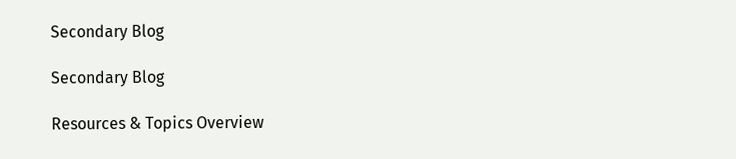Secondary Blog

Secondary Blog

Resources & Topics Overview